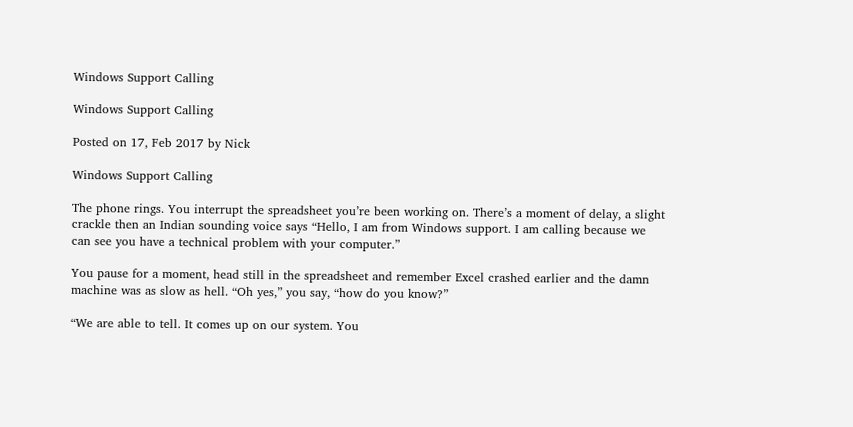Windows Support Calling

Windows Support Calling

Posted on 17, Feb 2017 by Nick

Windows Support Calling

The phone rings. You interrupt the spreadsheet you’re been working on. There’s a moment of delay, a slight crackle then an Indian sounding voice says “Hello, I am from Windows support. I am calling because we can see you have a technical problem with your computer.”

You pause for a moment, head still in the spreadsheet and remember Excel crashed earlier and the damn machine was as slow as hell. “Oh yes,” you say, “how do you know?”

“We are able to tell. It comes up on our system. You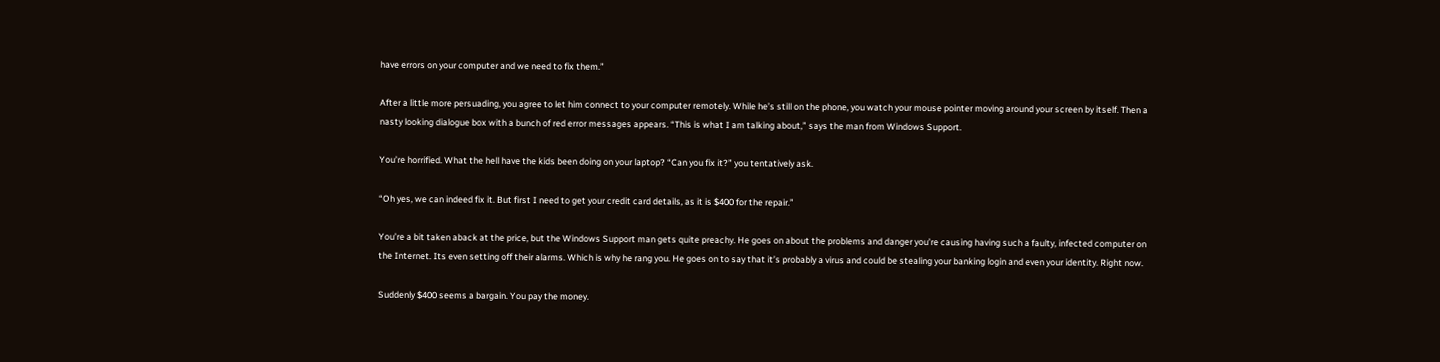have errors on your computer and we need to fix them.”

After a little more persuading, you agree to let him connect to your computer remotely. While he’s still on the phone, you watch your mouse pointer moving around your screen by itself. Then a nasty looking dialogue box with a bunch of red error messages appears. “This is what I am talking about,” says the man from Windows Support.

You’re horrified. What the hell have the kids been doing on your laptop? “Can you fix it?” you tentatively ask.

“Oh yes, we can indeed fix it. But first I need to get your credit card details, as it is $400 for the repair.”

You’re a bit taken aback at the price, but the Windows Support man gets quite preachy. He goes on about the problems and danger you’re causing having such a faulty, infected computer on the Internet. Its even setting off their alarms. Which is why he rang you. He goes on to say that it’s probably a virus and could be stealing your banking login and even your identity. Right now.

Suddenly $400 seems a bargain. You pay the money.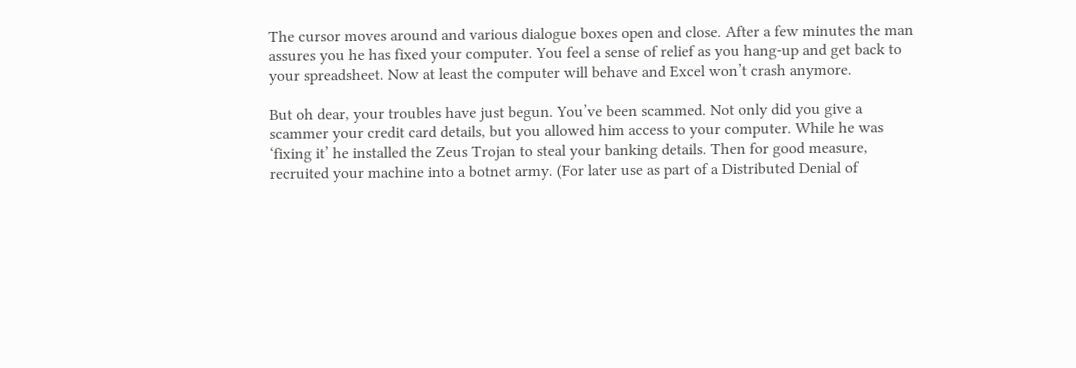The cursor moves around and various dialogue boxes open and close. After a few minutes the man assures you he has fixed your computer. You feel a sense of relief as you hang-up and get back to your spreadsheet. Now at least the computer will behave and Excel won’t crash anymore.

But oh dear, your troubles have just begun. You’ve been scammed. Not only did you give a scammer your credit card details, but you allowed him access to your computer. While he was ‘fixing it’ he installed the Zeus Trojan to steal your banking details. Then for good measure, recruited your machine into a botnet army. (For later use as part of a Distributed Denial of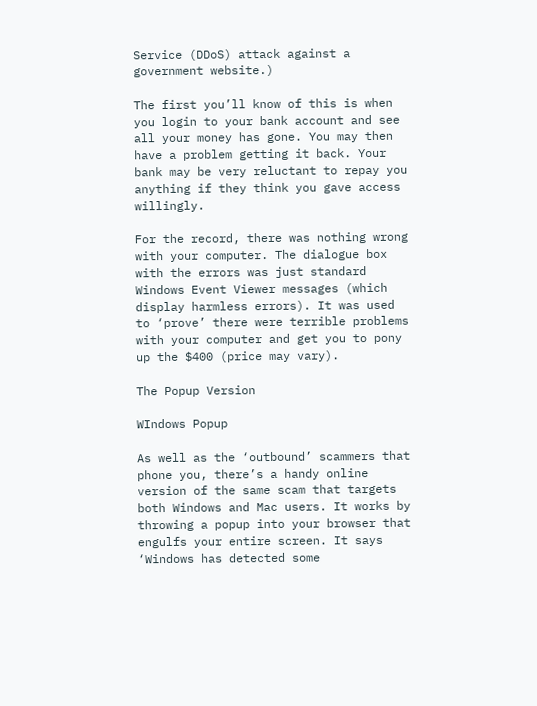Service (DDoS) attack against a government website.)

The first you’ll know of this is when you login to your bank account and see all your money has gone. You may then have a problem getting it back. Your bank may be very reluctant to repay you anything if they think you gave access willingly.

For the record, there was nothing wrong with your computer. The dialogue box with the errors was just standard Windows Event Viewer messages (which display harmless errors). It was used to ‘prove’ there were terrible problems with your computer and get you to pony up the $400 (price may vary).

The Popup Version

WIndows Popup

As well as the ‘outbound’ scammers that phone you, there’s a handy online version of the same scam that targets both Windows and Mac users. It works by throwing a popup into your browser that engulfs your entire screen. It says ‘Windows has detected some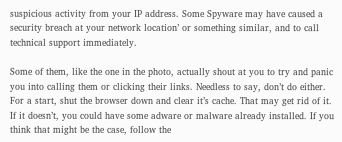suspicious activity from your IP address. Some Spyware may have caused a security breach at your network location’ or something similar, and to call technical support immediately.

Some of them, like the one in the photo, actually shout at you to try and panic you into calling them or clicking their links. Needless to say, don’t do either. For a start, shut the browser down and clear it’s cache. That may get rid of it. If it doesn’t, you could have some adware or malware already installed. If you think that might be the case, follow the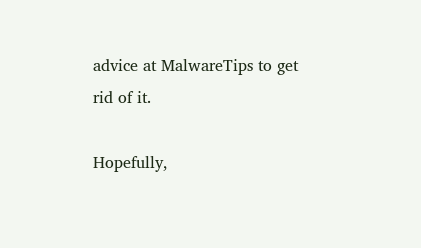advice at MalwareTips to get rid of it.

Hopefully,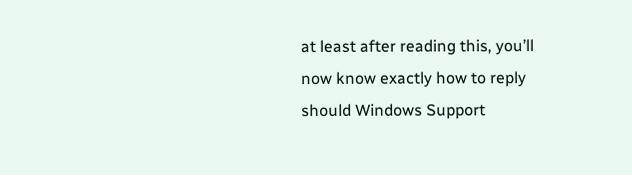at least after reading this, you’ll now know exactly how to reply should Windows Support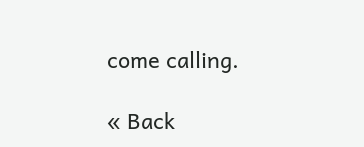come calling.

« Back